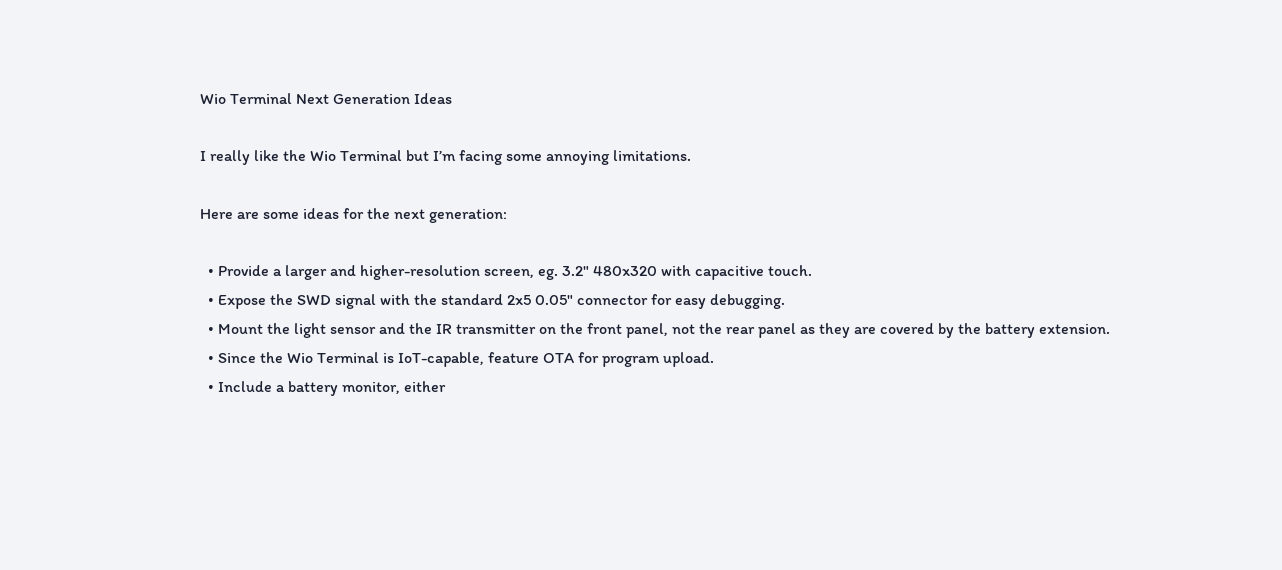Wio Terminal Next Generation Ideas

I really like the Wio Terminal but I’m facing some annoying limitations.

Here are some ideas for the next generation:

  • Provide a larger and higher-resolution screen, eg. 3.2" 480x320 with capacitive touch.
  • Expose the SWD signal with the standard 2x5 0.05" connector for easy debugging.
  • Mount the light sensor and the IR transmitter on the front panel, not the rear panel as they are covered by the battery extension.
  • Since the Wio Terminal is IoT-capable, feature OTA for program upload.
  • Include a battery monitor, either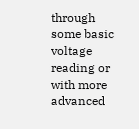through some basic voltage reading or with more advanced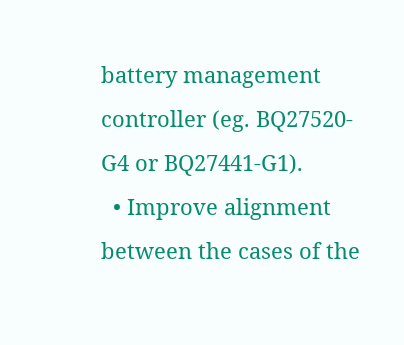battery management controller (eg. BQ27520-G4 or BQ27441-G1).
  • Improve alignment between the cases of the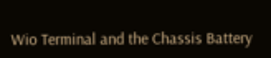Wio Terminal and the Chassis Battery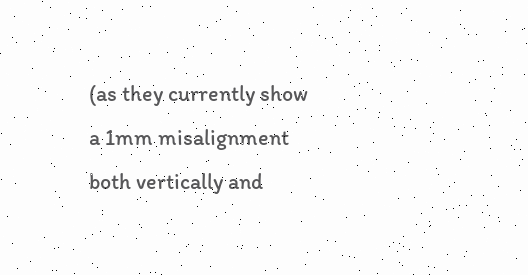(as they currently show a 1mm misalignment both vertically and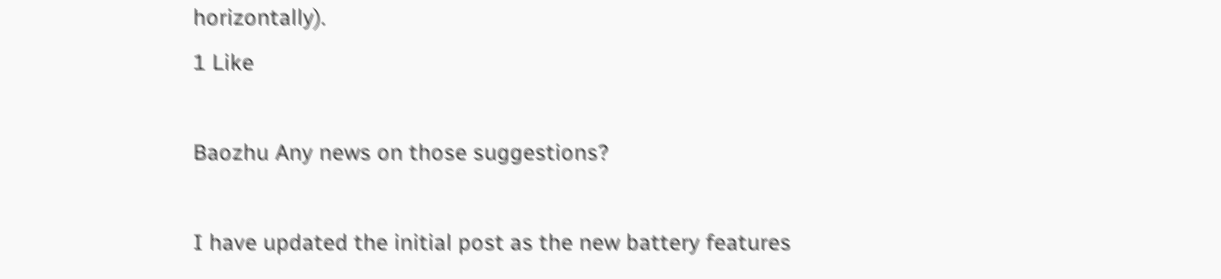horizontally).
1 Like

Baozhu Any news on those suggestions?

I have updated the initial post as the new battery features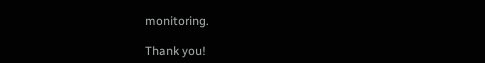monitoring.

Thank you!